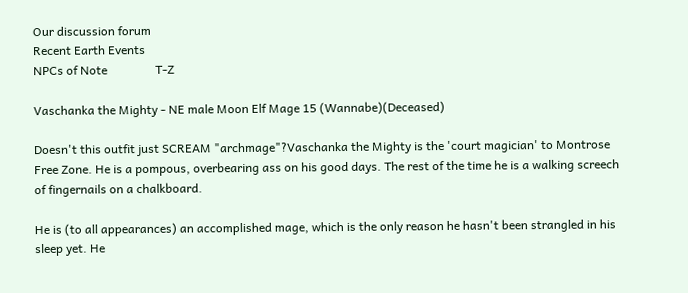Our discussion forum
Recent Earth Events
NPCs of Note                T-Z

Vaschanka the Mighty - NE male Moon Elf Mage 15 (Wannabe)(Deceased)

Doesn't this outfit just SCREAM "archmage"?Vaschanka the Mighty is the 'court magician' to Montrose Free Zone. He is a pompous, overbearing ass on his good days. The rest of the time he is a walking screech of fingernails on a chalkboard.

He is (to all appearances) an accomplished mage, which is the only reason he hasn't been strangled in his sleep yet. He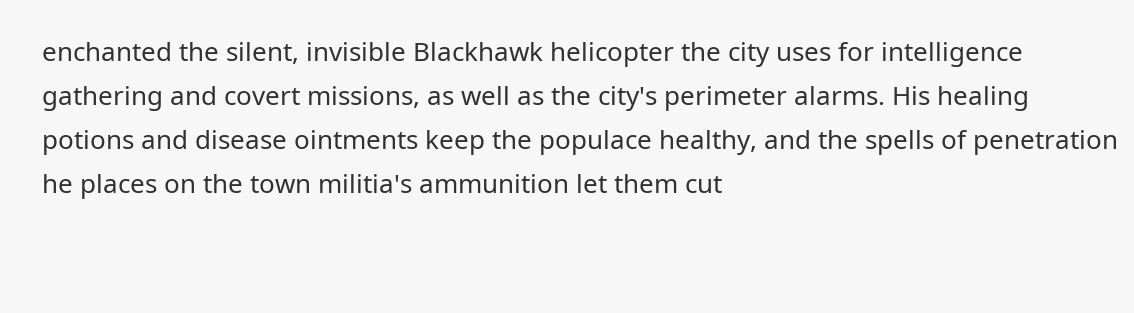enchanted the silent, invisible Blackhawk helicopter the city uses for intelligence gathering and covert missions, as well as the city's perimeter alarms. His healing potions and disease ointments keep the populace healthy, and the spells of penetration he places on the town militia's ammunition let them cut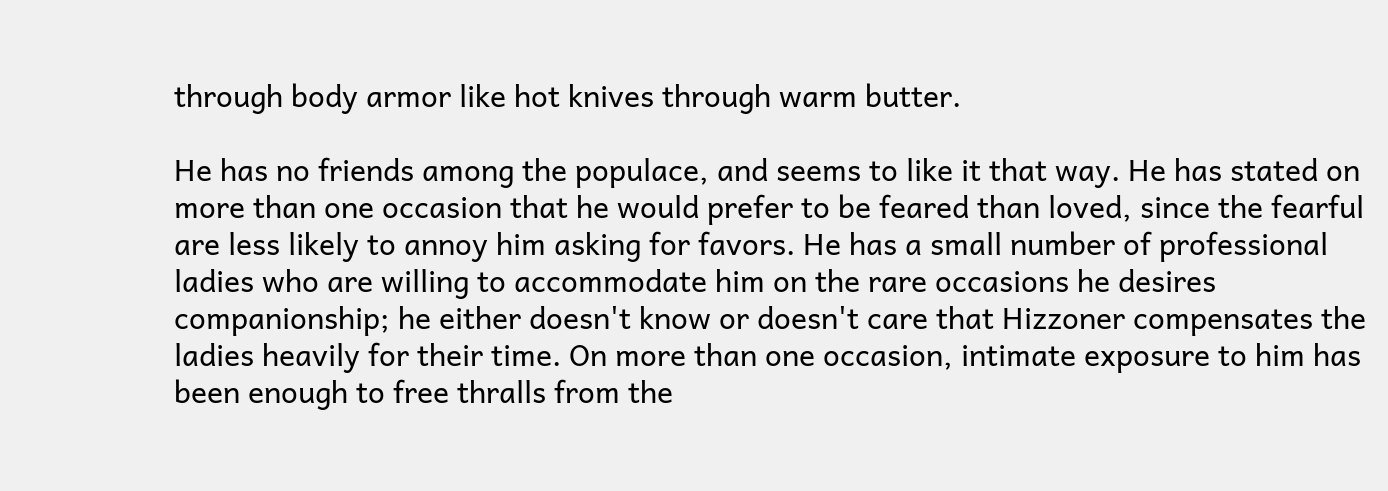through body armor like hot knives through warm butter.

He has no friends among the populace, and seems to like it that way. He has stated on more than one occasion that he would prefer to be feared than loved, since the fearful are less likely to annoy him asking for favors. He has a small number of professional ladies who are willing to accommodate him on the rare occasions he desires companionship; he either doesn't know or doesn't care that Hizzoner compensates the ladies heavily for their time. On more than one occasion, intimate exposure to him has been enough to free thralls from the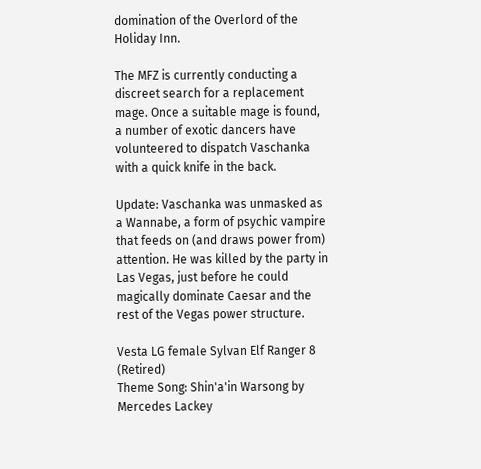domination of the Overlord of the Holiday Inn.

The MFZ is currently conducting a discreet search for a replacement mage. Once a suitable mage is found, a number of exotic dancers have volunteered to dispatch Vaschanka with a quick knife in the back.

Update: Vaschanka was unmasked as a Wannabe, a form of psychic vampire that feeds on (and draws power from) attention. He was killed by the party in Las Vegas, just before he could magically dominate Caesar and the rest of the Vegas power structure.

Vesta LG female Sylvan Elf Ranger 8 (Retired)
Theme Song: Shin'a'in Warsong by Mercedes Lackey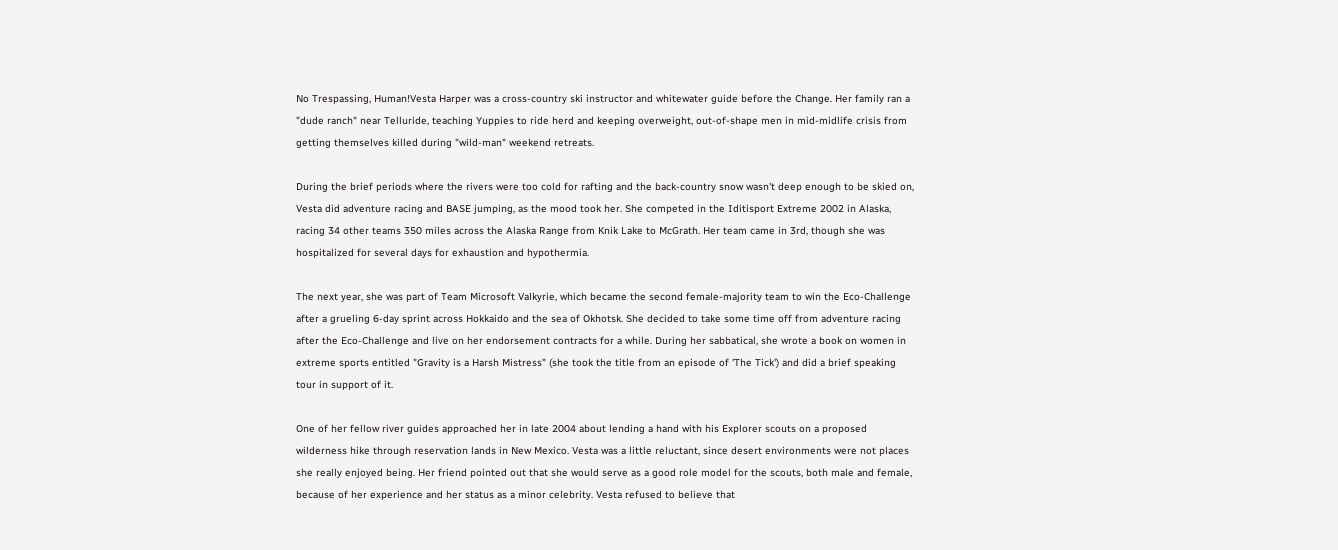No Trespassing, Human!Vesta Harper was a cross-country ski instructor and whitewater guide before the Change. Her family ran a "dude ranch" near Telluride, teaching Yuppies to ride herd and keeping overweight, out-of-shape men in mid-midlife crisis from getting themselves killed during "wild-man" weekend retreats.

During the brief periods where the rivers were too cold for rafting and the back-country snow wasn't deep enough to be skied on, Vesta did adventure racing and BASE jumping, as the mood took her. She competed in the Iditisport Extreme 2002 in Alaska, racing 34 other teams 350 miles across the Alaska Range from Knik Lake to McGrath. Her team came in 3rd, though she was hospitalized for several days for exhaustion and hypothermia.

The next year, she was part of Team Microsoft Valkyrie, which became the second female-majority team to win the Eco-Challenge after a grueling 6-day sprint across Hokkaido and the sea of Okhotsk. She decided to take some time off from adventure racing after the Eco-Challenge and live on her endorsement contracts for a while. During her sabbatical, she wrote a book on women in extreme sports entitled "Gravity is a Harsh Mistress" (she took the title from an episode of 'The Tick') and did a brief speaking tour in support of it.

One of her fellow river guides approached her in late 2004 about lending a hand with his Explorer scouts on a proposed wilderness hike through reservation lands in New Mexico. Vesta was a little reluctant, since desert environments were not places she really enjoyed being. Her friend pointed out that she would serve as a good role model for the scouts, both male and female, because of her experience and her status as a minor celebrity. Vesta refused to believe that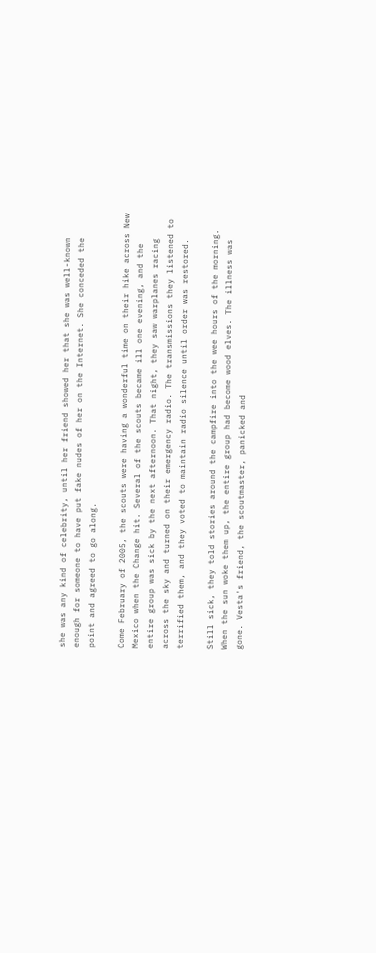she was any kind of celebrity, until her friend showed her that she was well-known enough for someone to have put fake nudes of her on the Internet. She conceded the point and agreed to go along.

Come February of 2005, the scouts were having a wonderful time on their hike across New Mexico when the Change hit. Several of the scouts became ill one evening, and the entire group was sick by the next afternoon. That night, they saw warplanes racing across the sky and turned on their emergency radio. The transmissions they listened to terrified them, and they voted to maintain radio silence until order was restored.

Still sick, they told stories around the campfire into the wee hours of the morning. When the sun woke them up, the entire group had become wood elves. The illness was gone. Vesta's friend, the scoutmaster, panicked and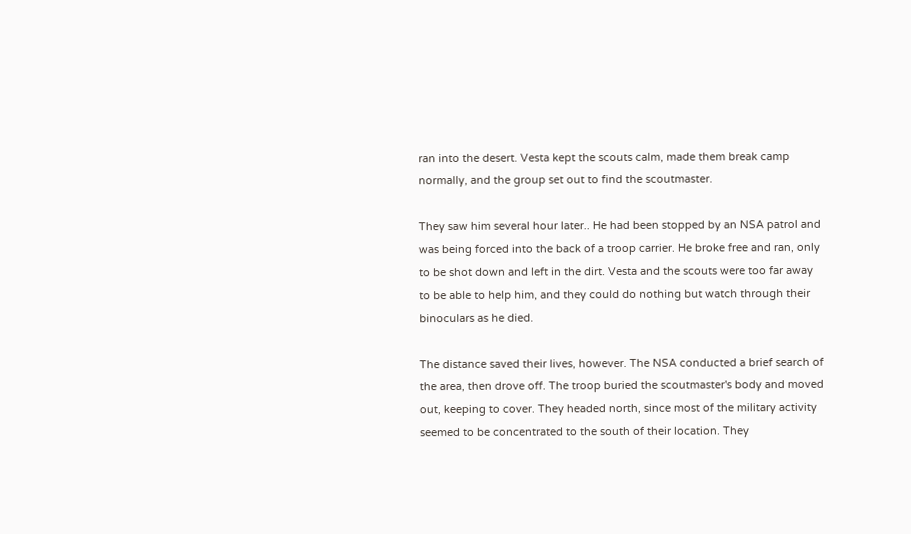ran into the desert. Vesta kept the scouts calm, made them break camp normally, and the group set out to find the scoutmaster.

They saw him several hour later.. He had been stopped by an NSA patrol and was being forced into the back of a troop carrier. He broke free and ran, only to be shot down and left in the dirt. Vesta and the scouts were too far away to be able to help him, and they could do nothing but watch through their binoculars as he died.

The distance saved their lives, however. The NSA conducted a brief search of the area, then drove off. The troop buried the scoutmaster's body and moved out, keeping to cover. They headed north, since most of the military activity seemed to be concentrated to the south of their location. They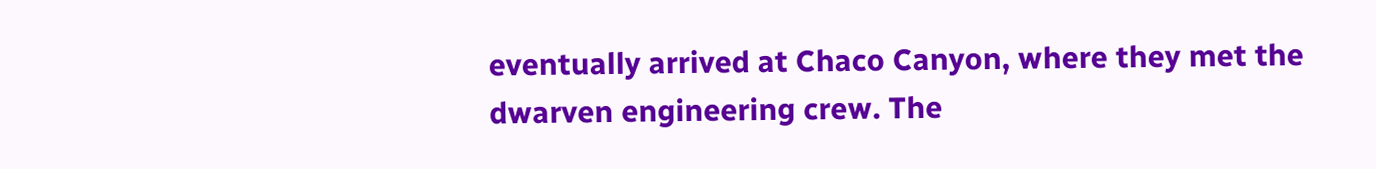eventually arrived at Chaco Canyon, where they met the dwarven engineering crew. The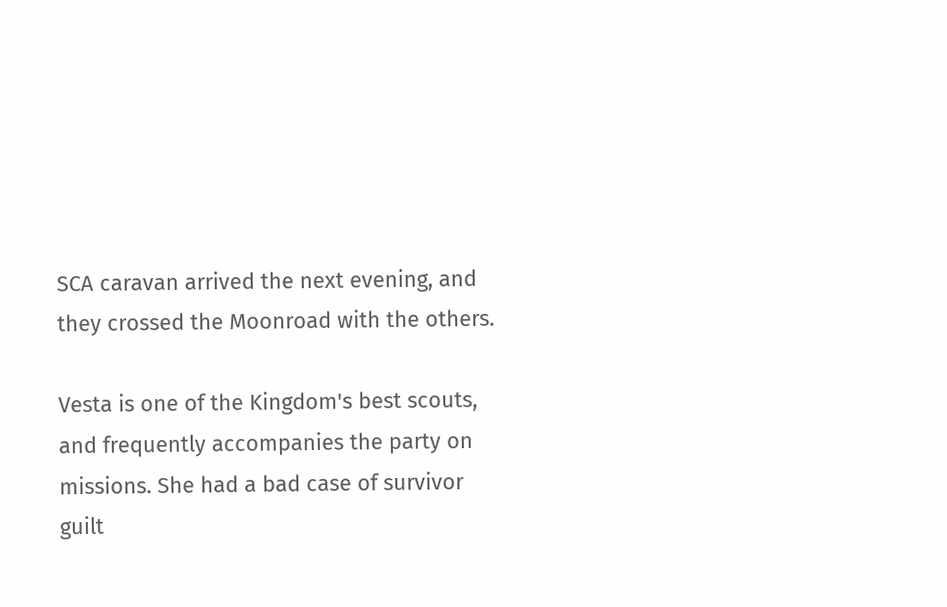SCA caravan arrived the next evening, and they crossed the Moonroad with the others.

Vesta is one of the Kingdom's best scouts, and frequently accompanies the party on missions. She had a bad case of survivor guilt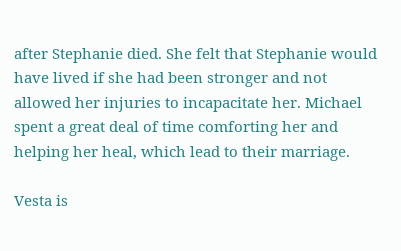after Stephanie died. She felt that Stephanie would have lived if she had been stronger and not allowed her injuries to incapacitate her. Michael spent a great deal of time comforting her and helping her heal, which lead to their marriage.

Vesta is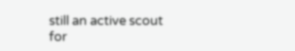still an active scout for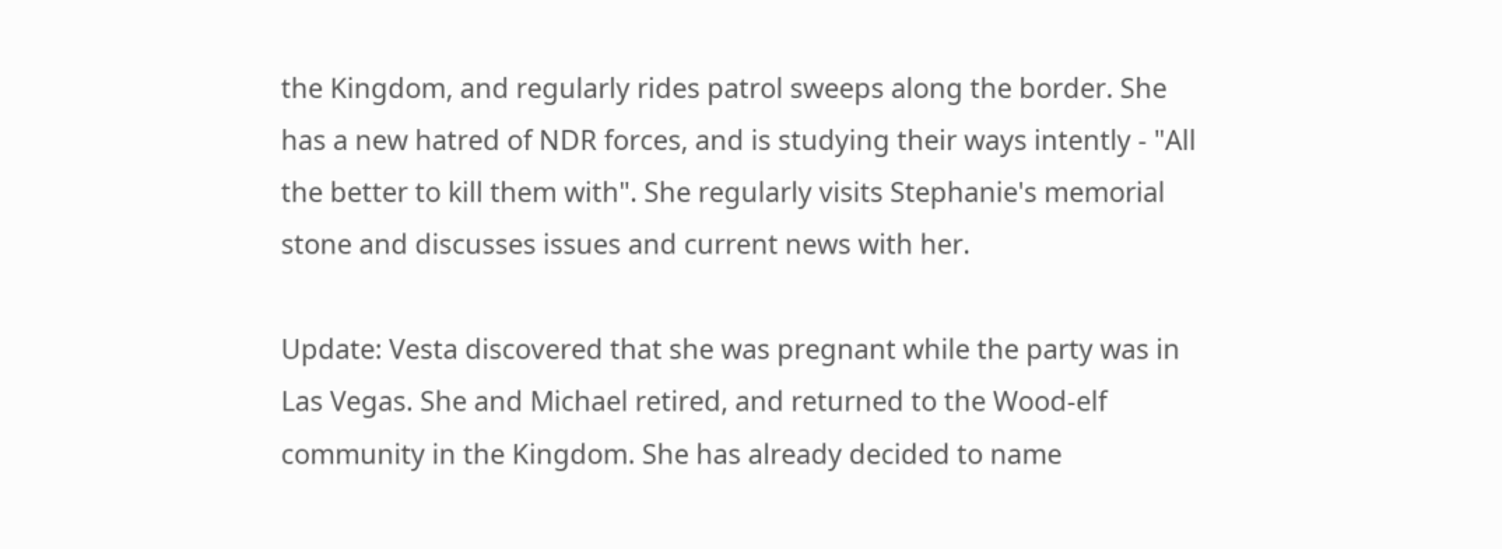the Kingdom, and regularly rides patrol sweeps along the border. She has a new hatred of NDR forces, and is studying their ways intently - "All the better to kill them with". She regularly visits Stephanie's memorial stone and discusses issues and current news with her.

Update: Vesta discovered that she was pregnant while the party was in Las Vegas. She and Michael retired, and returned to the Wood-elf community in the Kingdom. She has already decided to name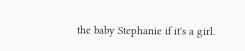the baby Stephanie if it's a girl.